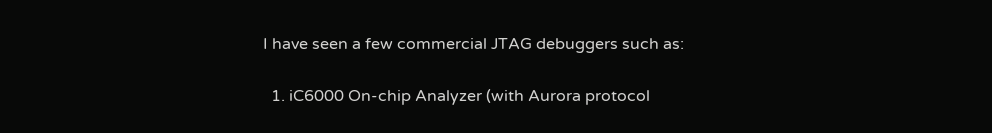I have seen a few commercial JTAG debuggers such as:

  1. iC6000 On-chip Analyzer (with Aurora protocol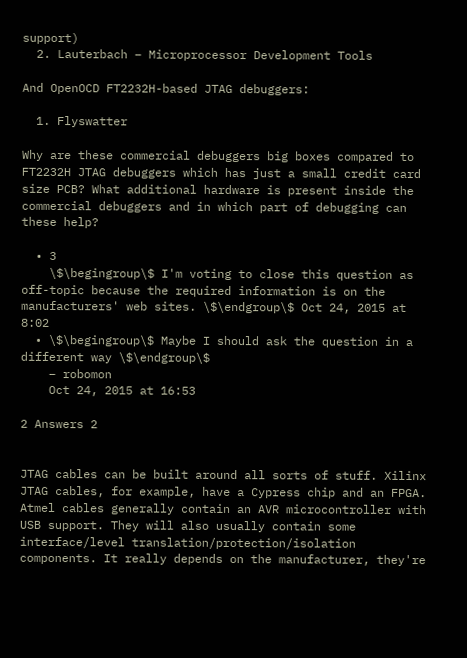support)
  2. Lauterbach – Microprocessor Development Tools

And OpenOCD FT2232H-based JTAG debuggers:

  1. Flyswatter

Why are these commercial debuggers big boxes compared to FT2232H JTAG debuggers which has just a small credit card size PCB? What additional hardware is present inside the commercial debuggers and in which part of debugging can these help?

  • 3
    \$\begingroup\$ I'm voting to close this question as off-topic because the required information is on the manufacturers' web sites. \$\endgroup\$ Oct 24, 2015 at 8:02
  • \$\begingroup\$ Maybe I should ask the question in a different way \$\endgroup\$
    – robomon
    Oct 24, 2015 at 16:53

2 Answers 2


JTAG cables can be built around all sorts of stuff. Xilinx JTAG cables, for example, have a Cypress chip and an FPGA. Atmel cables generally contain an AVR microcontroller with USB support. They will also usually contain some interface/level translation/protection/isolation components. It really depends on the manufacturer, they're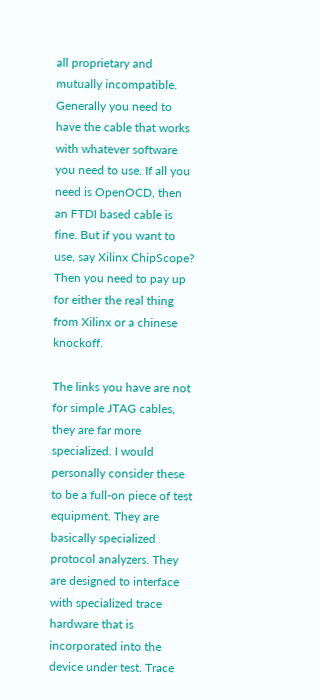all proprietary and mutually incompatible. Generally you need to have the cable that works with whatever software you need to use. If all you need is OpenOCD, then an FTDI based cable is fine. But if you want to use, say Xilinx ChipScope? Then you need to pay up for either the real thing from Xilinx or a chinese knockoff.

The links you have are not for simple JTAG cables, they are far more specialized. I would personally consider these to be a full-on piece of test equipment. They are basically specialized protocol analyzers. They are designed to interface with specialized trace hardware that is incorporated into the device under test. Trace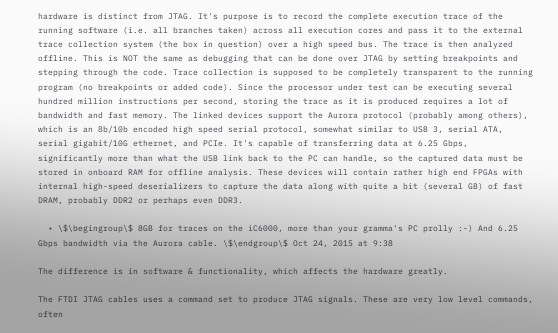hardware is distinct from JTAG. It's purpose is to record the complete execution trace of the running software (i.e. all branches taken) across all execution cores and pass it to the external trace collection system (the box in question) over a high speed bus. The trace is then analyzed offline. This is NOT the same as debugging that can be done over JTAG by setting breakpoints and stepping through the code. Trace collection is supposed to be completely transparent to the running program (no breakpoints or added code). Since the processor under test can be executing several hundred million instructions per second, storing the trace as it is produced requires a lot of bandwidth and fast memory. The linked devices support the Aurora protocol (probably among others), which is an 8b/10b encoded high speed serial protocol, somewhat similar to USB 3, serial ATA, serial gigabit/10G ethernet, and PCIe. It's capable of transferring data at 6.25 Gbps, significantly more than what the USB link back to the PC can handle, so the captured data must be stored in onboard RAM for offline analysis. These devices will contain rather high end FPGAs with internal high-speed deserializers to capture the data along with quite a bit (several GB) of fast DRAM, probably DDR2 or perhaps even DDR3.

  • \$\begingroup\$ 8GB for traces on the iC6000, more than your gramma's PC prolly :-) And 6.25 Gbps bandwidth via the Aurora cable. \$\endgroup\$ Oct 24, 2015 at 9:38

The difference is in software & functionality, which affects the hardware greatly.

The FTDI JTAG cables uses a command set to produce JTAG signals. These are very low level commands, often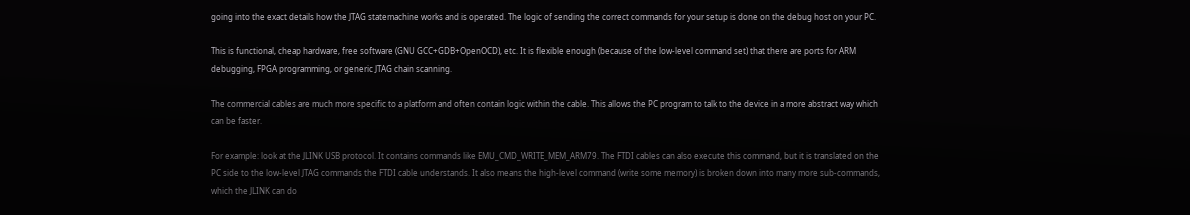going into the exact details how the JTAG statemachine works and is operated. The logic of sending the correct commands for your setup is done on the debug host on your PC.

This is functional, cheap hardware, free software (GNU GCC+GDB+OpenOCD), etc. It is flexible enough (because of the low-level command set) that there are ports for ARM debugging, FPGA programming, or generic JTAG chain scanning.

The commercial cables are much more specific to a platform and often contain logic within the cable. This allows the PC program to talk to the device in a more abstract way which can be faster.

For example: look at the JLINK USB protocol. It contains commands like EMU_CMD_WRITE_MEM_ARM79. The FTDI cables can also execute this command, but it is translated on the PC side to the low-level JTAG commands the FTDI cable understands. It also means the high-level command (write some memory) is broken down into many more sub-commands, which the JLINK can do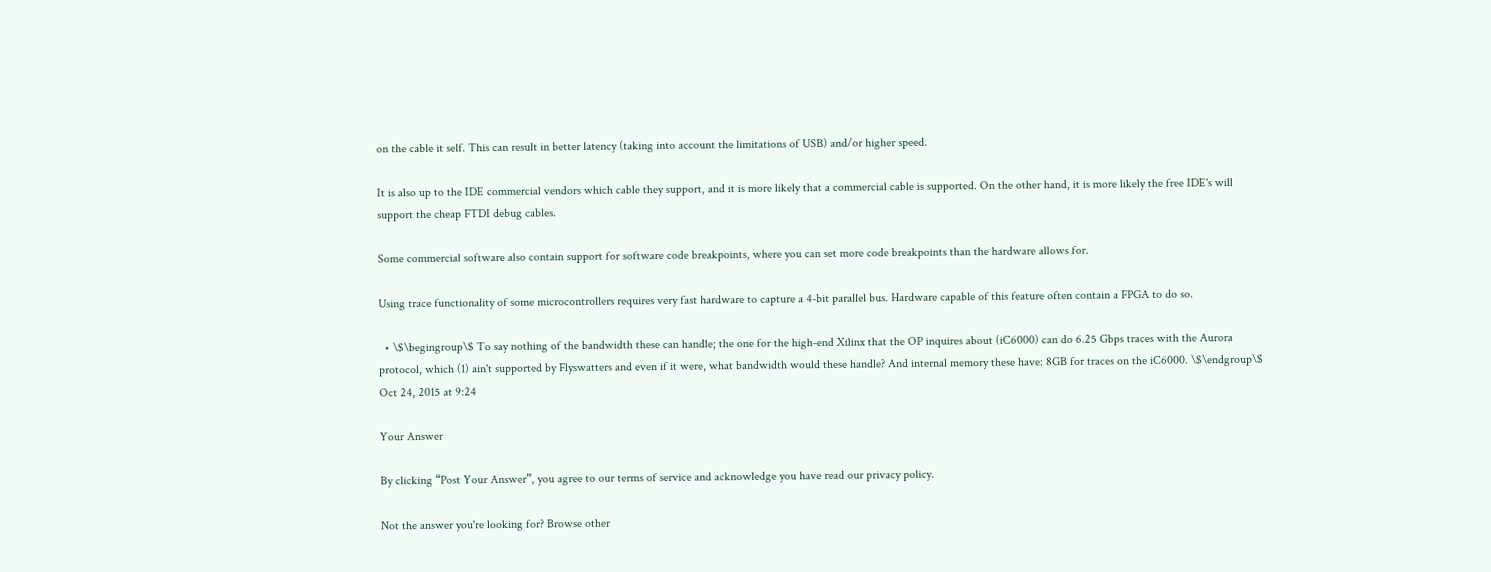on the cable it self. This can result in better latency (taking into account the limitations of USB) and/or higher speed.

It is also up to the IDE commercial vendors which cable they support, and it is more likely that a commercial cable is supported. On the other hand, it is more likely the free IDE's will support the cheap FTDI debug cables.

Some commercial software also contain support for software code breakpoints, where you can set more code breakpoints than the hardware allows for.

Using trace functionality of some microcontrollers requires very fast hardware to capture a 4-bit parallel bus. Hardware capable of this feature often contain a FPGA to do so.

  • \$\begingroup\$ To say nothing of the bandwidth these can handle; the one for the high-end Xilinx that the OP inquires about (iC6000) can do 6.25 Gbps traces with the Aurora protocol, which (1) ain't supported by Flyswatters and even if it were, what bandwidth would these handle? And internal memory these have: 8GB for traces on the iC6000. \$\endgroup\$ Oct 24, 2015 at 9:24

Your Answer

By clicking “Post Your Answer”, you agree to our terms of service and acknowledge you have read our privacy policy.

Not the answer you're looking for? Browse other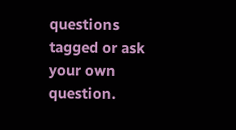questions tagged or ask your own question.